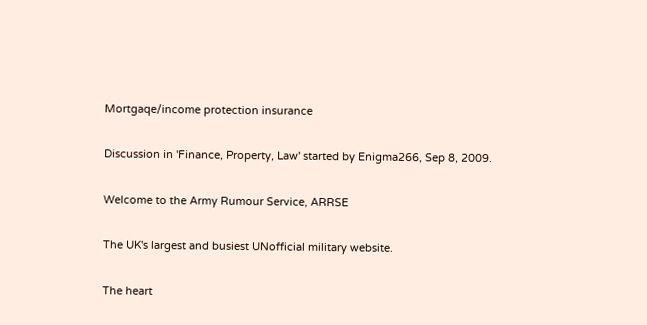Mortgaqe/income protection insurance

Discussion in 'Finance, Property, Law' started by Enigma266, Sep 8, 2009.

Welcome to the Army Rumour Service, ARRSE

The UK's largest and busiest UNofficial military website.

The heart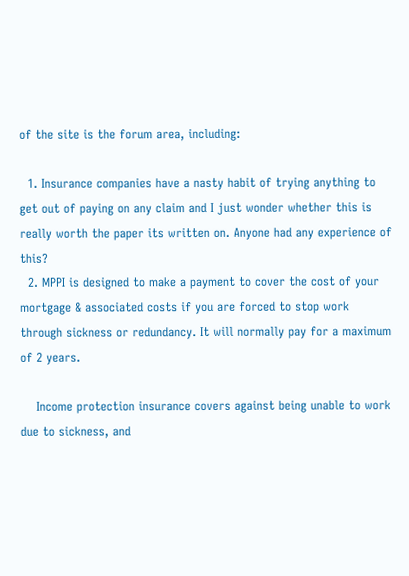of the site is the forum area, including:

  1. Insurance companies have a nasty habit of trying anything to get out of paying on any claim and I just wonder whether this is really worth the paper its written on. Anyone had any experience of this?
  2. MPPI is designed to make a payment to cover the cost of your mortgage & associated costs if you are forced to stop work through sickness or redundancy. It will normally pay for a maximum of 2 years.

    Income protection insurance covers against being unable to work due to sickness, and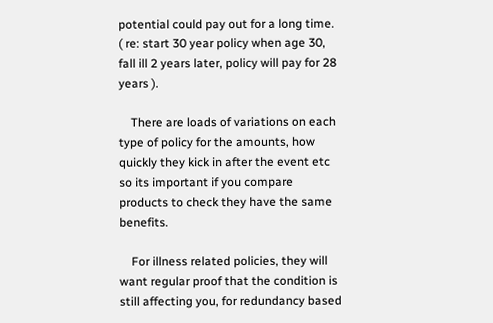potential could pay out for a long time. ( re: start 30 year policy when age 30, fall ill 2 years later, policy will pay for 28 years ).

    There are loads of variations on each type of policy for the amounts, how quickly they kick in after the event etc so its important if you compare products to check they have the same benefits.

    For illness related policies, they will want regular proof that the condition is still affecting you, for redundancy based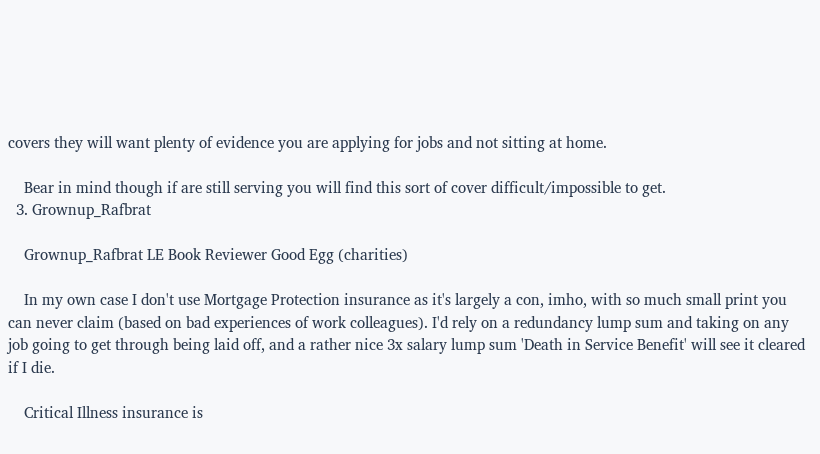covers they will want plenty of evidence you are applying for jobs and not sitting at home.

    Bear in mind though if are still serving you will find this sort of cover difficult/impossible to get.
  3. Grownup_Rafbrat

    Grownup_Rafbrat LE Book Reviewer Good Egg (charities)

    In my own case I don't use Mortgage Protection insurance as it's largely a con, imho, with so much small print you can never claim (based on bad experiences of work colleagues). I'd rely on a redundancy lump sum and taking on any job going to get through being laid off, and a rather nice 3x salary lump sum 'Death in Service Benefit' will see it cleared if I die.

    Critical Illness insurance is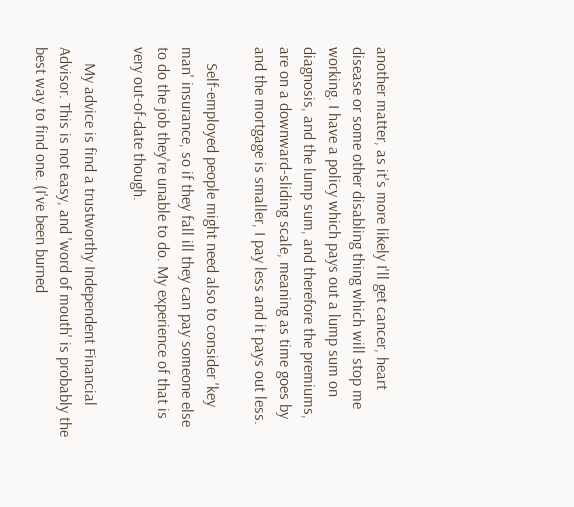another matter, as it's more likely I'll get cancer, heart disease or some other disabling thing which will stop me working. I have a policy which pays out a lump sum on diagnosis, and the lump sum, and therefore the premiums, are on a downward-sliding scale, meaning as time goes by and the mortgage is smaller, I pay less and it pays out less.

    Self-employed people might need also to consider 'key man' insurance, so if they fall ill they can pay someone else to do the job they're unable to do. My experience of that is very out-of-date though.

    My advice is find a trustworthy Independent Financial Advisor. This is not easy, and 'word of mouth' is probably the best way to find one. (I've been burned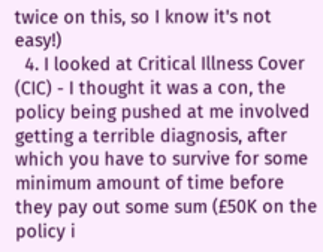twice on this, so I know it's not easy!)
  4. I looked at Critical Illness Cover (CIC) - I thought it was a con, the policy being pushed at me involved getting a terrible diagnosis, after which you have to survive for some minimum amount of time before they pay out some sum (£50K on the policy i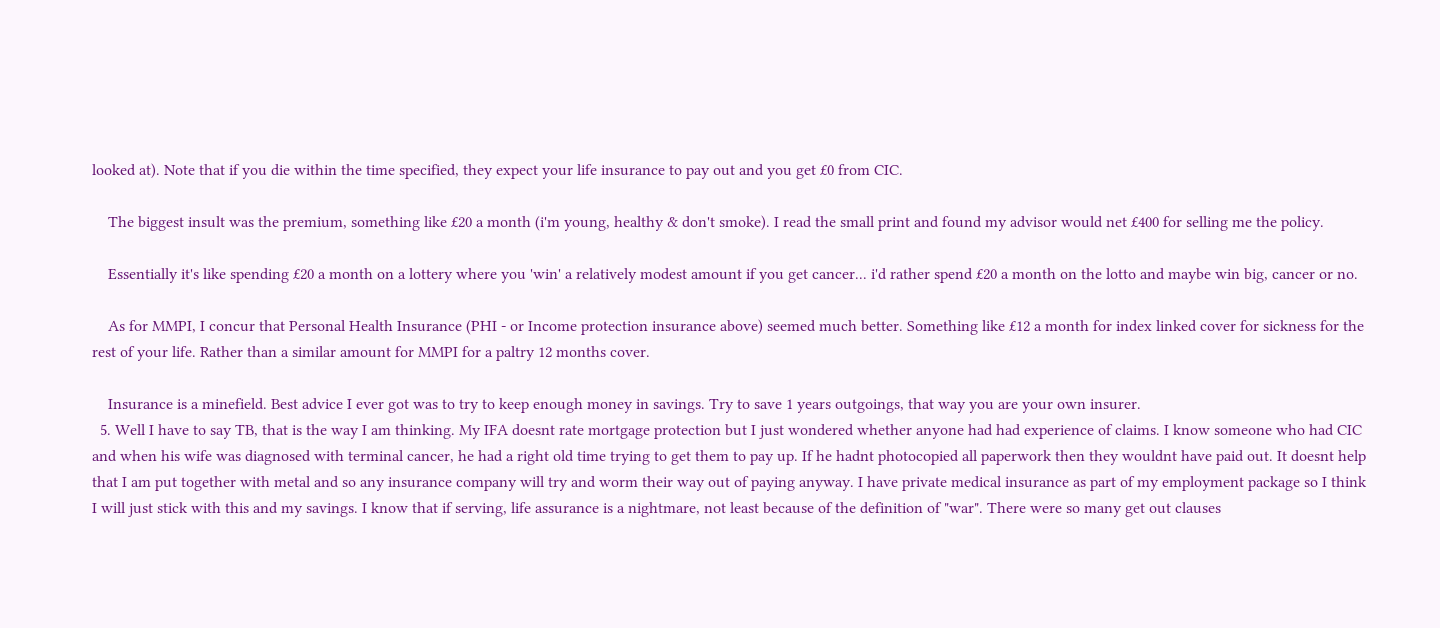looked at). Note that if you die within the time specified, they expect your life insurance to pay out and you get £0 from CIC.

    The biggest insult was the premium, something like £20 a month (i'm young, healthy & don't smoke). I read the small print and found my advisor would net £400 for selling me the policy.

    Essentially it's like spending £20 a month on a lottery where you 'win' a relatively modest amount if you get cancer... i'd rather spend £20 a month on the lotto and maybe win big, cancer or no.

    As for MMPI, I concur that Personal Health Insurance (PHI - or Income protection insurance above) seemed much better. Something like £12 a month for index linked cover for sickness for the rest of your life. Rather than a similar amount for MMPI for a paltry 12 months cover.

    Insurance is a minefield. Best advice I ever got was to try to keep enough money in savings. Try to save 1 years outgoings, that way you are your own insurer.
  5. Well I have to say TB, that is the way I am thinking. My IFA doesnt rate mortgage protection but I just wondered whether anyone had had experience of claims. I know someone who had CIC and when his wife was diagnosed with terminal cancer, he had a right old time trying to get them to pay up. If he hadnt photocopied all paperwork then they wouldnt have paid out. It doesnt help that I am put together with metal and so any insurance company will try and worm their way out of paying anyway. I have private medical insurance as part of my employment package so I think I will just stick with this and my savings. I know that if serving, life assurance is a nightmare, not least because of the definition of "war". There were so many get out clauses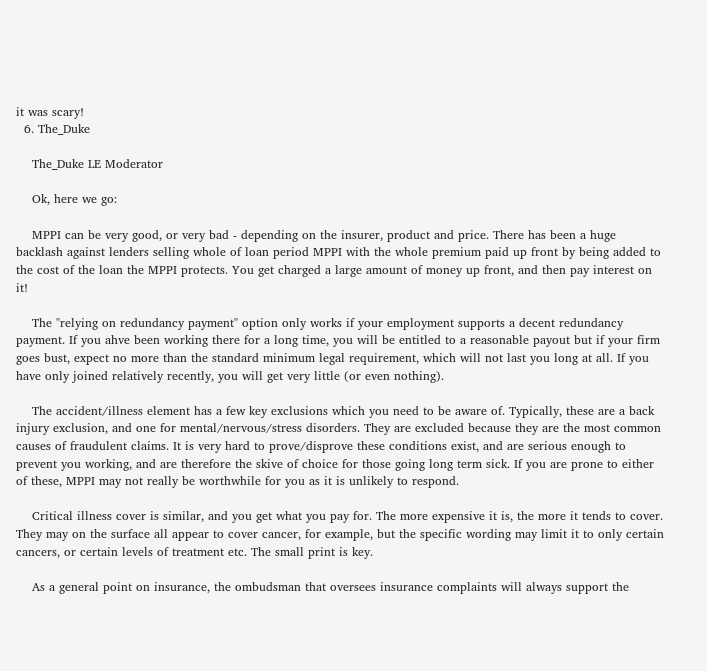it was scary!
  6. The_Duke

    The_Duke LE Moderator

    Ok, here we go:

    MPPI can be very good, or very bad - depending on the insurer, product and price. There has been a huge backlash against lenders selling whole of loan period MPPI with the whole premium paid up front by being added to the cost of the loan the MPPI protects. You get charged a large amount of money up front, and then pay interest on it!

    The "relying on redundancy payment" option only works if your employment supports a decent redundancy payment. If you ahve been working there for a long time, you will be entitled to a reasonable payout but if your firm goes bust, expect no more than the standard minimum legal requirement, which will not last you long at all. If you have only joined relatively recently, you will get very little (or even nothing).

    The accident/illness element has a few key exclusions which you need to be aware of. Typically, these are a back injury exclusion, and one for mental/nervous/stress disorders. They are excluded because they are the most common causes of fraudulent claims. It is very hard to prove/disprove these conditions exist, and are serious enough to prevent you working, and are therefore the skive of choice for those going long term sick. If you are prone to either of these, MPPI may not really be worthwhile for you as it is unlikely to respond.

    Critical illness cover is similar, and you get what you pay for. The more expensive it is, the more it tends to cover. They may on the surface all appear to cover cancer, for example, but the specific wording may limit it to only certain cancers, or certain levels of treatment etc. The small print is key.

    As a general point on insurance, the ombudsman that oversees insurance complaints will always support the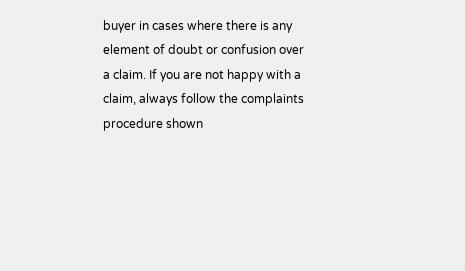buyer in cases where there is any element of doubt or confusion over a claim. If you are not happy with a claim, always follow the complaints procedure shown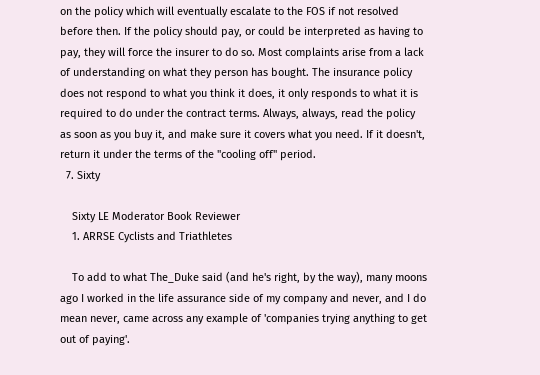on the policy which will eventually escalate to the FOS if not resolved before then. If the policy should pay, or could be interpreted as having to pay, they will force the insurer to do so. Most complaints arise from a lack of understanding on what they person has bought. The insurance policy does not respond to what you think it does, it only responds to what it is required to do under the contract terms. Always, always, read the policy as soon as you buy it, and make sure it covers what you need. If it doesn't, return it under the terms of the "cooling off" period.
  7. Sixty

    Sixty LE Moderator Book Reviewer
    1. ARRSE Cyclists and Triathletes

    To add to what The_Duke said (and he's right, by the way), many moons ago I worked in the life assurance side of my company and never, and I do mean never, came across any example of 'companies trying anything to get out of paying'.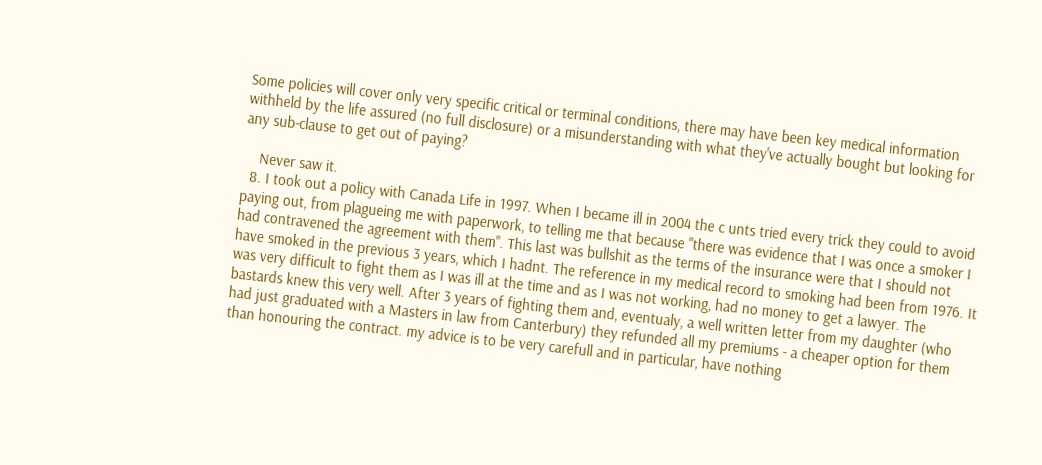Some policies will cover only very specific critical or terminal conditions, there may have been key medical information withheld by the life assured (no full disclosure) or a misunderstanding with what they've actually bought but looking for any sub-clause to get out of paying?

    Never saw it.
  8. I took out a policy with Canada Life in 1997. When I became ill in 2004 the c unts tried every trick they could to avoid paying out, from plagueing me with paperwork, to telling me that because "there was evidence that I was once a smoker I had contravened the agreement with them". This last was bullshit as the terms of the insurance were that I should not have smoked in the previous 3 years, which I hadnt. The reference in my medical record to smoking had been from 1976. It was very difficult to fight them as I was ill at the time and as I was not working, had no money to get a lawyer. The bastards knew this very well. After 3 years of fighting them and, eventualy, a well written letter from my daughter (who had just graduated with a Masters in law from Canterbury) they refunded all my premiums - a cheaper option for them than honouring the contract. my advice is to be very carefull and in particular, have nothing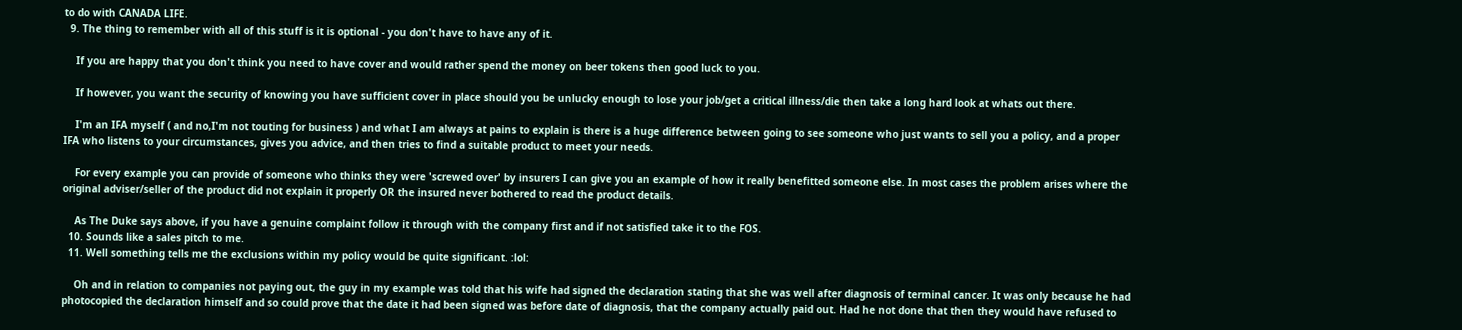to do with CANADA LIFE.
  9. The thing to remember with all of this stuff is it is optional - you don't have to have any of it.

    If you are happy that you don't think you need to have cover and would rather spend the money on beer tokens then good luck to you.

    If however, you want the security of knowing you have sufficient cover in place should you be unlucky enough to lose your job/get a critical illness/die then take a long hard look at whats out there.

    I'm an IFA myself ( and no,I'm not touting for business ) and what I am always at pains to explain is there is a huge difference between going to see someone who just wants to sell you a policy, and a proper IFA who listens to your circumstances, gives you advice, and then tries to find a suitable product to meet your needs.

    For every example you can provide of someone who thinks they were 'screwed over' by insurers I can give you an example of how it really benefitted someone else. In most cases the problem arises where the original adviser/seller of the product did not explain it properly OR the insured never bothered to read the product details.

    As The Duke says above, if you have a genuine complaint follow it through with the company first and if not satisfied take it to the FOS.
  10. Sounds like a sales pitch to me.
  11. Well something tells me the exclusions within my policy would be quite significant. :lol:

    Oh and in relation to companies not paying out, the guy in my example was told that his wife had signed the declaration stating that she was well after diagnosis of terminal cancer. It was only because he had photocopied the declaration himself and so could prove that the date it had been signed was before date of diagnosis, that the company actually paid out. Had he not done that then they would have refused to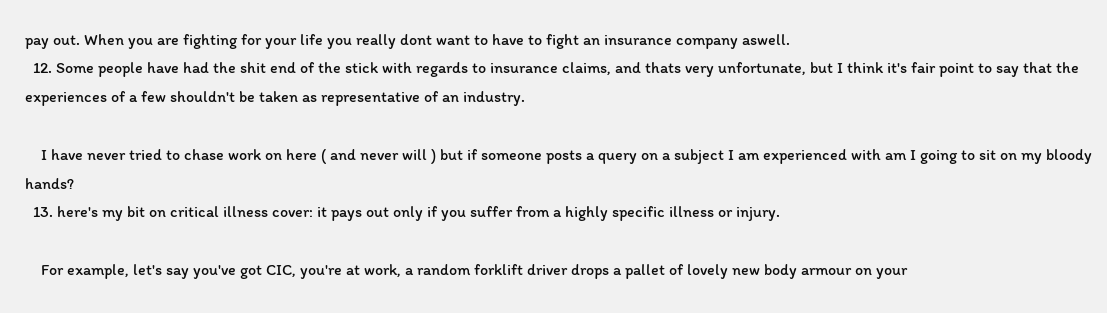pay out. When you are fighting for your life you really dont want to have to fight an insurance company aswell.
  12. Some people have had the shit end of the stick with regards to insurance claims, and thats very unfortunate, but I think it's fair point to say that the experiences of a few shouldn't be taken as representative of an industry.

    I have never tried to chase work on here ( and never will ) but if someone posts a query on a subject I am experienced with am I going to sit on my bloody hands?
  13. here's my bit on critical illness cover: it pays out only if you suffer from a highly specific illness or injury.

    For example, let's say you've got CIC, you're at work, a random forklift driver drops a pallet of lovely new body armour on your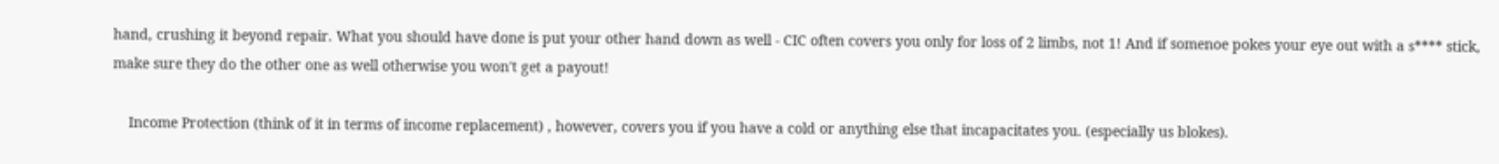hand, crushing it beyond repair. What you should have done is put your other hand down as well - CIC often covers you only for loss of 2 limbs, not 1! And if somenoe pokes your eye out with a s**** stick, make sure they do the other one as well otherwise you won't get a payout!

    Income Protection (think of it in terms of income replacement) , however, covers you if you have a cold or anything else that incapacitates you. (especially us blokes).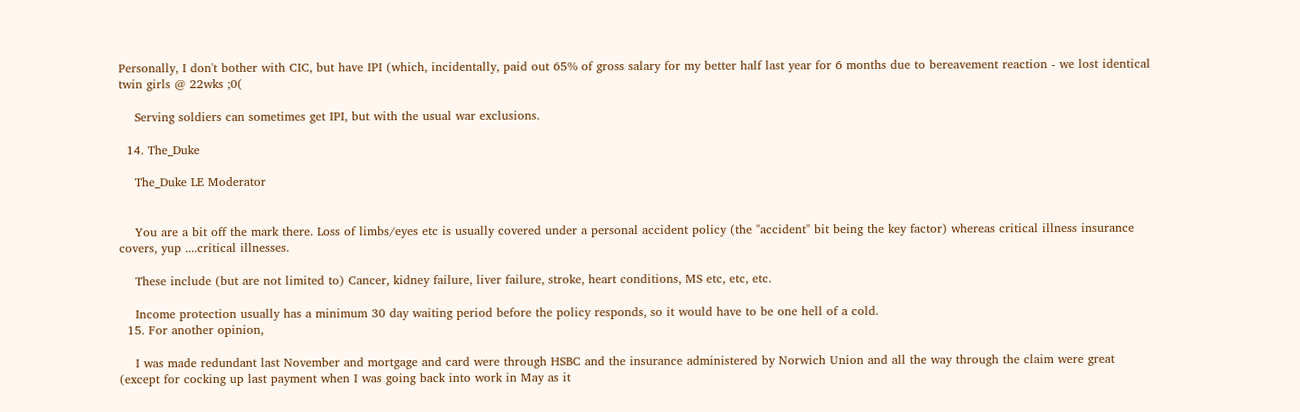Personally, I don't bother with CIC, but have IPI (which, incidentally, paid out 65% of gross salary for my better half last year for 6 months due to bereavement reaction - we lost identical twin girls @ 22wks ;0(

    Serving soldiers can sometimes get IPI, but with the usual war exclusions.

  14. The_Duke

    The_Duke LE Moderator


    You are a bit off the mark there. Loss of limbs/eyes etc is usually covered under a personal accident policy (the "accident" bit being the key factor) whereas critical illness insurance covers, yup ....critical illnesses.

    These include (but are not limited to) Cancer, kidney failure, liver failure, stroke, heart conditions, MS etc, etc, etc.

    Income protection usually has a minimum 30 day waiting period before the policy responds, so it would have to be one hell of a cold.
  15. For another opinion,

    I was made redundant last November and mortgage and card were through HSBC and the insurance administered by Norwich Union and all the way through the claim were great (except for cocking up last payment when I was going back into work in May as it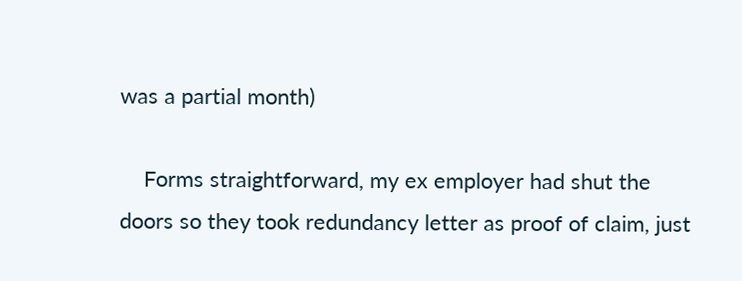was a partial month)

    Forms straightforward, my ex employer had shut the doors so they took redundancy letter as proof of claim, just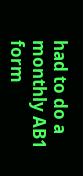had to do a monthly AB1 form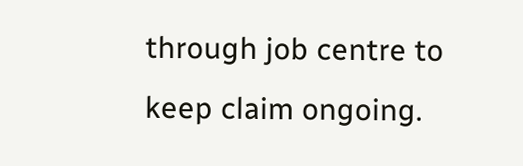through job centre to keep claim ongoing.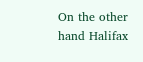On the other hand Halifax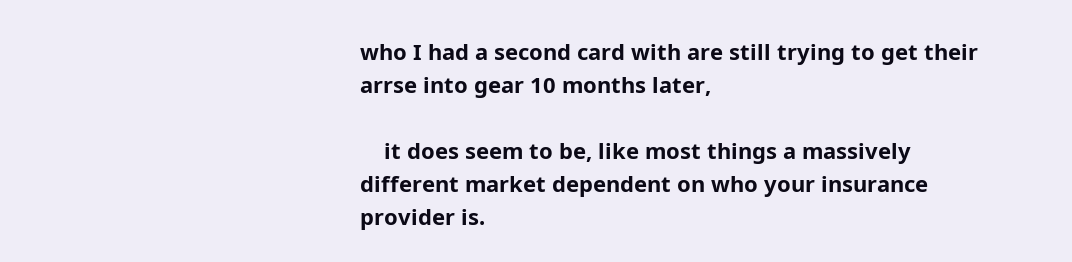who I had a second card with are still trying to get their arrse into gear 10 months later,

    it does seem to be, like most things a massively different market dependent on who your insurance provider is.